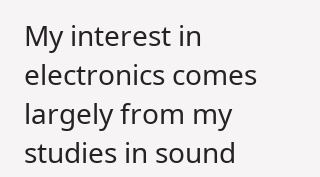My interest in electronics comes largely from my studies in sound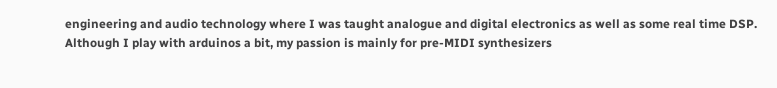engineering and audio technology where I was taught analogue and digital electronics as well as some real time DSP. Although I play with arduinos a bit, my passion is mainly for pre-MIDI synthesizers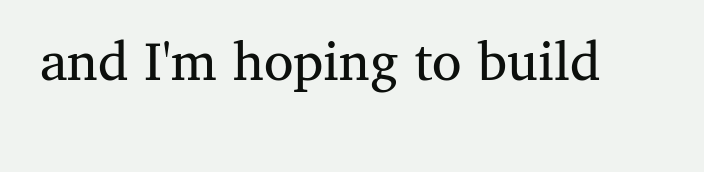and I'm hoping to build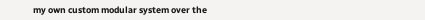my own custom modular system over the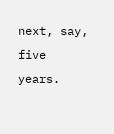next, say, five years.